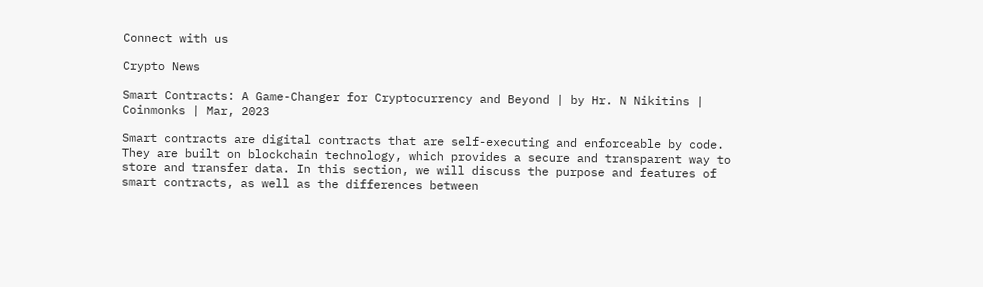Connect with us

Crypto News

Smart Contracts: A Game-Changer for Cryptocurrency and Beyond | by Hr. N Nikitins | Coinmonks | Mar, 2023

Smart contracts are digital contracts that are self-executing and enforceable by code. They are built on blockchain technology, which provides a secure and transparent way to store and transfer data. In this section, we will discuss the purpose and features of smart contracts, as well as the differences between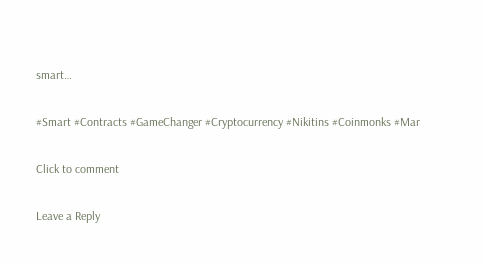smart…

#Smart #Contracts #GameChanger #Cryptocurrency #Nikitins #Coinmonks #Mar

Click to comment

Leave a Reply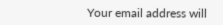Your email address will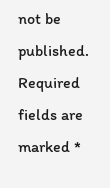not be published. Required fields are marked *